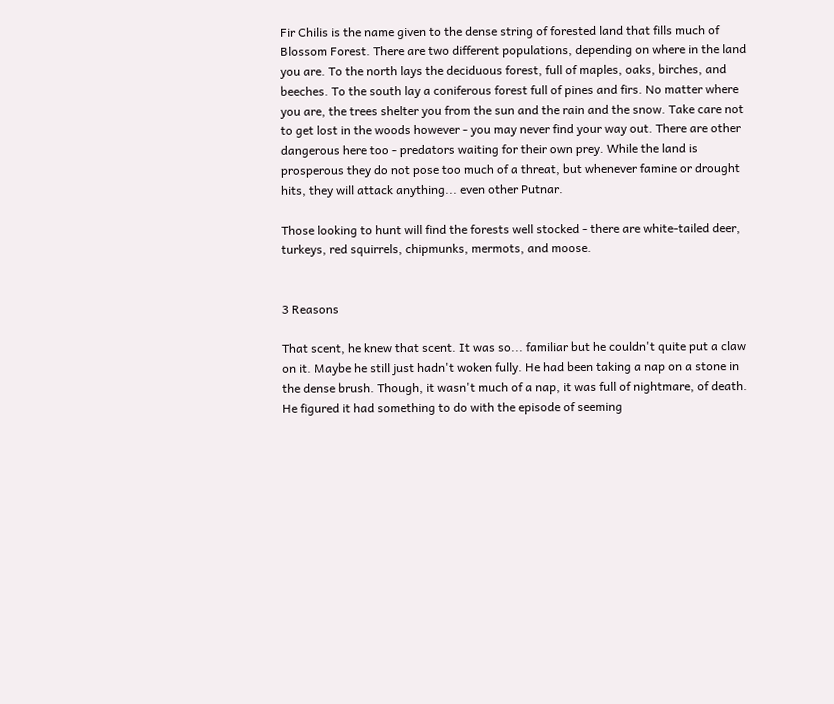Fir Chilis is the name given to the dense string of forested land that fills much of Blossom Forest. There are two different populations, depending on where in the land you are. To the north lays the deciduous forest, full of maples, oaks, birches, and beeches. To the south lay a coniferous forest full of pines and firs. No matter where you are, the trees shelter you from the sun and the rain and the snow. Take care not to get lost in the woods however - you may never find your way out. There are other dangerous here too - predators waiting for their own prey. While the land is prosperous they do not pose too much of a threat, but whenever famine or drought hits, they will attack anything... even other Putnar.

Those looking to hunt will find the forests well stocked - there are white-tailed deer, turkeys, red squirrels, chipmunks, mermots, and moose.


3 Reasons

That scent, he knew that scent. It was so... familiar but he couldn't quite put a claw on it. Maybe he still just hadn't woken fully. He had been taking a nap on a stone in the dense brush. Though, it wasn't much of a nap, it was full of nightmare, of death. He figured it had something to do with the episode of seeming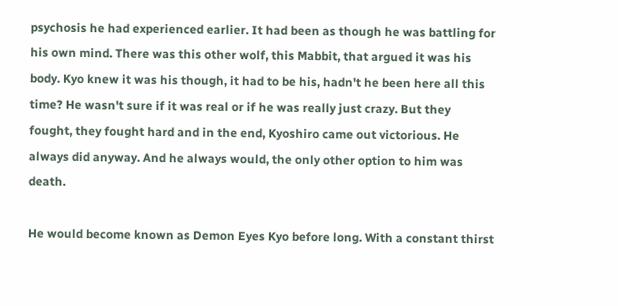psychosis he had experienced earlier. It had been as though he was battling for his own mind. There was this other wolf, this Mabbit, that argued it was his body. Kyo knew it was his though, it had to be his, hadn't he been here all this time? He wasn't sure if it was real or if he was really just crazy. But they fought, they fought hard and in the end, Kyoshiro came out victorious. He always did anyway. And he always would, the only other option to him was death.

He would become known as Demon Eyes Kyo before long. With a constant thirst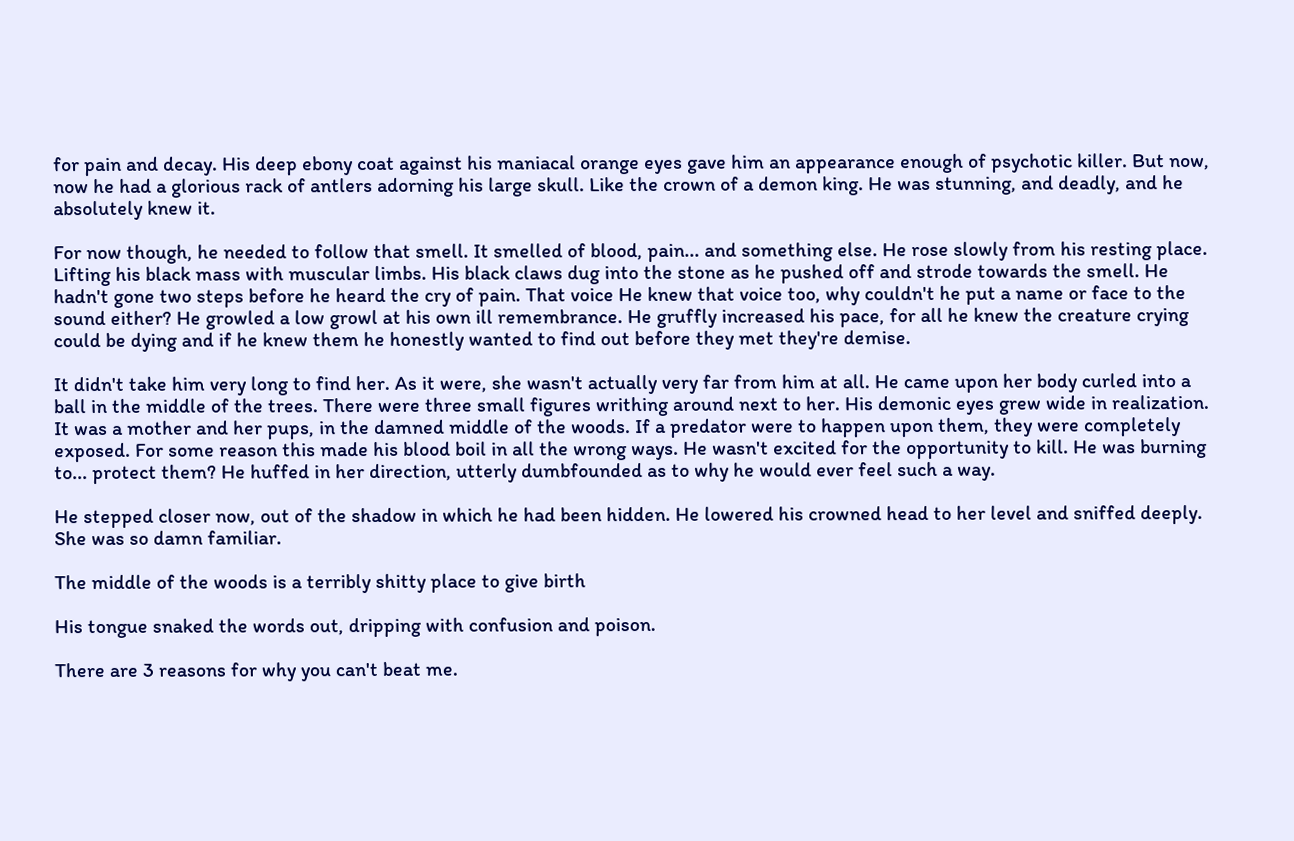for pain and decay. His deep ebony coat against his maniacal orange eyes gave him an appearance enough of psychotic killer. But now, now he had a glorious rack of antlers adorning his large skull. Like the crown of a demon king. He was stunning, and deadly, and he absolutely knew it.

For now though, he needed to follow that smell. It smelled of blood, pain... and something else. He rose slowly from his resting place. Lifting his black mass with muscular limbs. His black claws dug into the stone as he pushed off and strode towards the smell. He hadn't gone two steps before he heard the cry of pain. That voice He knew that voice too, why couldn't he put a name or face to the sound either? He growled a low growl at his own ill remembrance. He gruffly increased his pace, for all he knew the creature crying could be dying and if he knew them he honestly wanted to find out before they met they're demise.

It didn't take him very long to find her. As it were, she wasn't actually very far from him at all. He came upon her body curled into a ball in the middle of the trees. There were three small figures writhing around next to her. His demonic eyes grew wide in realization. It was a mother and her pups, in the damned middle of the woods. If a predator were to happen upon them, they were completely exposed. For some reason this made his blood boil in all the wrong ways. He wasn't excited for the opportunity to kill. He was burning to... protect them? He huffed in her direction, utterly dumbfounded as to why he would ever feel such a way.

He stepped closer now, out of the shadow in which he had been hidden. He lowered his crowned head to her level and sniffed deeply. She was so damn familiar.

The middle of the woods is a terribly shitty place to give birth

His tongue snaked the words out, dripping with confusion and poison.

There are 3 reasons for why you can't beat me.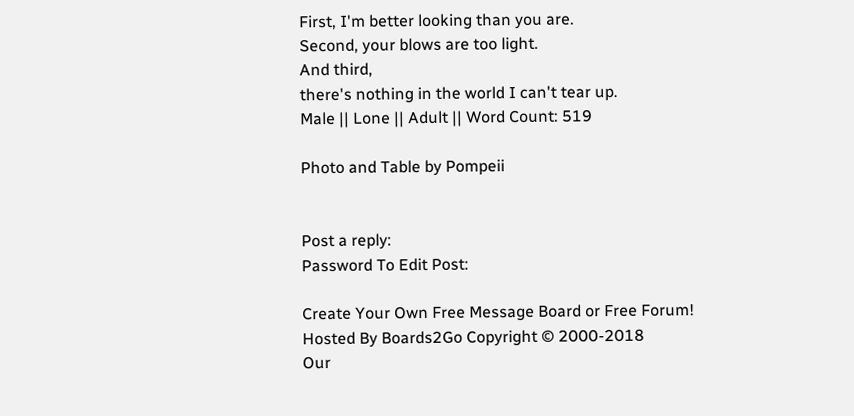First, I'm better looking than you are.
Second, your blows are too light.
And third,
there's nothing in the world I can't tear up.
Male || Lone || Adult || Word Count: 519

Photo and Table by Pompeii


Post a reply:
Password To Edit Post:

Create Your Own Free Message Board or Free Forum!
Hosted By Boards2Go Copyright © 2000-2018
Our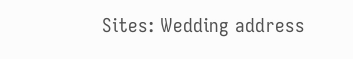Sites: Wedding address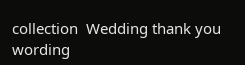collection  Wedding thank you wording